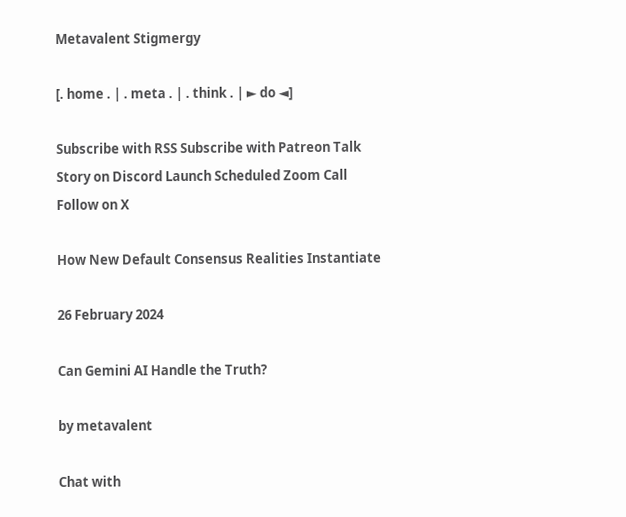Metavalent Stigmergy

[. home . | . meta . | . think . | ► do ◄]

Subscribe with RSS Subscribe with Patreon Talk Story on Discord Launch Scheduled Zoom Call Follow on X

How New Default Consensus Realities Instantiate

26 February 2024

Can Gemini AI Handle the Truth?

by metavalent

Chat with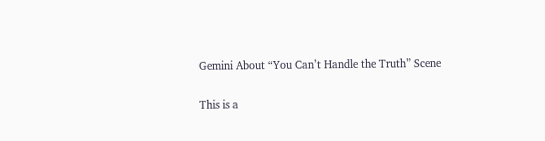Gemini About “You Can’t Handle the Truth” Scene

This is a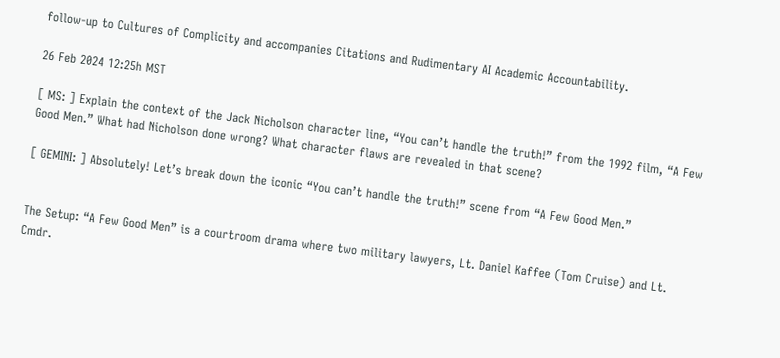follow-up to Cultures of Complicity and accompanies Citations and Rudimentary AI Academic Accountability.

26 Feb 2024 12:25h MST

[ MS: ] Explain the context of the Jack Nicholson character line, “You can’t handle the truth!” from the 1992 film, “A Few Good Men.” What had Nicholson done wrong? What character flaws are revealed in that scene?

[ GEMINI: ] Absolutely! Let’s break down the iconic “You can’t handle the truth!” scene from “A Few Good Men.”


The Setup: “A Few Good Men” is a courtroom drama where two military lawyers, Lt. Daniel Kaffee (Tom Cruise) and Lt. Cmdr.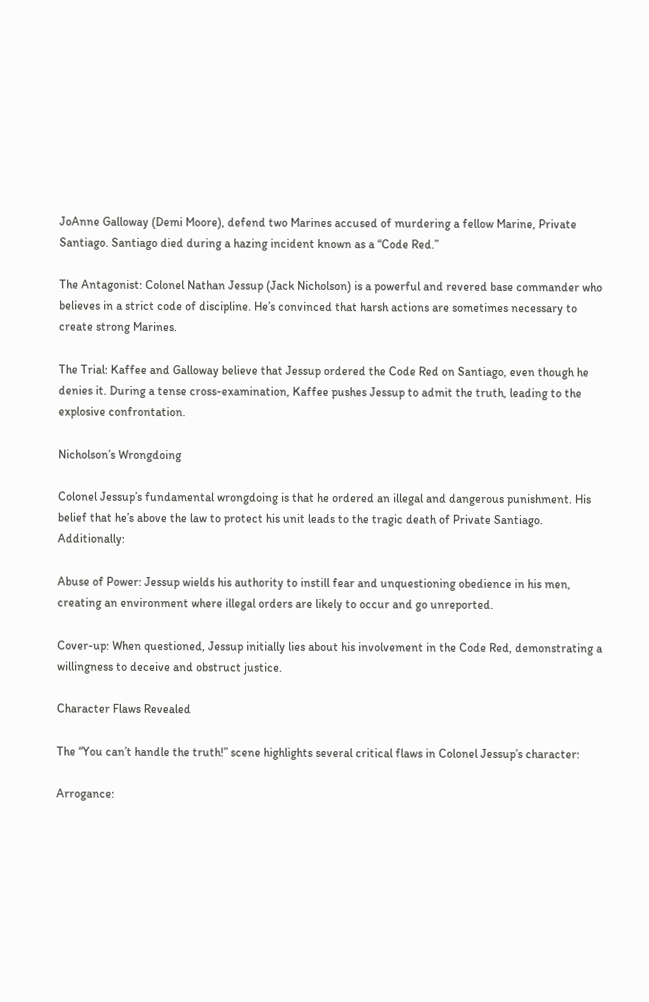JoAnne Galloway (Demi Moore), defend two Marines accused of murdering a fellow Marine, Private Santiago. Santiago died during a hazing incident known as a “Code Red.”

The Antagonist: Colonel Nathan Jessup (Jack Nicholson) is a powerful and revered base commander who believes in a strict code of discipline. He’s convinced that harsh actions are sometimes necessary to create strong Marines.

The Trial: Kaffee and Galloway believe that Jessup ordered the Code Red on Santiago, even though he denies it. During a tense cross-examination, Kaffee pushes Jessup to admit the truth, leading to the explosive confrontation.

Nicholson’s Wrongdoing

Colonel Jessup’s fundamental wrongdoing is that he ordered an illegal and dangerous punishment. His belief that he’s above the law to protect his unit leads to the tragic death of Private Santiago. Additionally:

Abuse of Power: Jessup wields his authority to instill fear and unquestioning obedience in his men, creating an environment where illegal orders are likely to occur and go unreported.

Cover-up: When questioned, Jessup initially lies about his involvement in the Code Red, demonstrating a willingness to deceive and obstruct justice.

Character Flaws Revealed

The “You can’t handle the truth!” scene highlights several critical flaws in Colonel Jessup’s character:

Arrogance: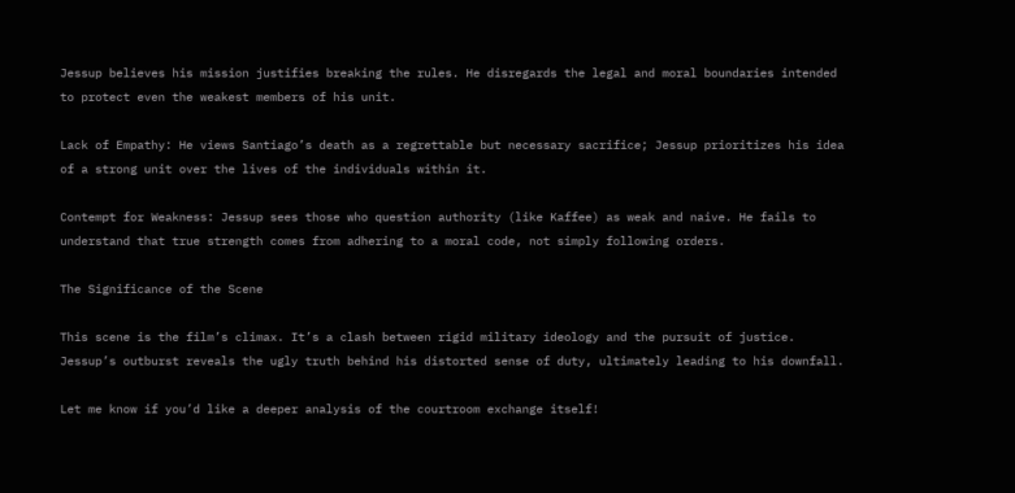Jessup believes his mission justifies breaking the rules. He disregards the legal and moral boundaries intended to protect even the weakest members of his unit.

Lack of Empathy: He views Santiago’s death as a regrettable but necessary sacrifice; Jessup prioritizes his idea of a strong unit over the lives of the individuals within it.

Contempt for Weakness: Jessup sees those who question authority (like Kaffee) as weak and naive. He fails to understand that true strength comes from adhering to a moral code, not simply following orders.

The Significance of the Scene

This scene is the film’s climax. It’s a clash between rigid military ideology and the pursuit of justice. Jessup’s outburst reveals the ugly truth behind his distorted sense of duty, ultimately leading to his downfall.

Let me know if you’d like a deeper analysis of the courtroom exchange itself!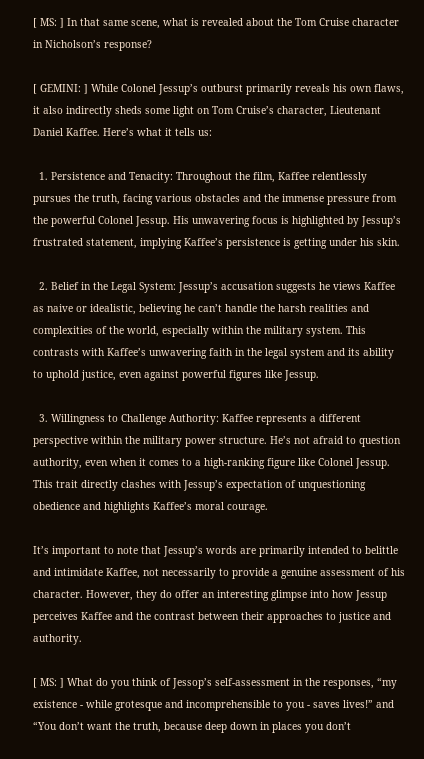[ MS: ] In that same scene, what is revealed about the Tom Cruise character in Nicholson’s response?

[ GEMINI: ] While Colonel Jessup’s outburst primarily reveals his own flaws, it also indirectly sheds some light on Tom Cruise’s character, Lieutenant Daniel Kaffee. Here’s what it tells us:

  1. Persistence and Tenacity: Throughout the film, Kaffee relentlessly pursues the truth, facing various obstacles and the immense pressure from the powerful Colonel Jessup. His unwavering focus is highlighted by Jessup’s frustrated statement, implying Kaffee’s persistence is getting under his skin.

  2. Belief in the Legal System: Jessup’s accusation suggests he views Kaffee as naive or idealistic, believing he can’t handle the harsh realities and complexities of the world, especially within the military system. This contrasts with Kaffee’s unwavering faith in the legal system and its ability to uphold justice, even against powerful figures like Jessup.

  3. Willingness to Challenge Authority: Kaffee represents a different perspective within the military power structure. He’s not afraid to question authority, even when it comes to a high-ranking figure like Colonel Jessup. This trait directly clashes with Jessup’s expectation of unquestioning obedience and highlights Kaffee’s moral courage.

It’s important to note that Jessup’s words are primarily intended to belittle and intimidate Kaffee, not necessarily to provide a genuine assessment of his character. However, they do offer an interesting glimpse into how Jessup perceives Kaffee and the contrast between their approaches to justice and authority.

[ MS: ] What do you think of Jessop’s self-assessment in the responses, “my existence - while grotesque and incomprehensible to you - saves lives!” and “You don’t want the truth, because deep down in places you don’t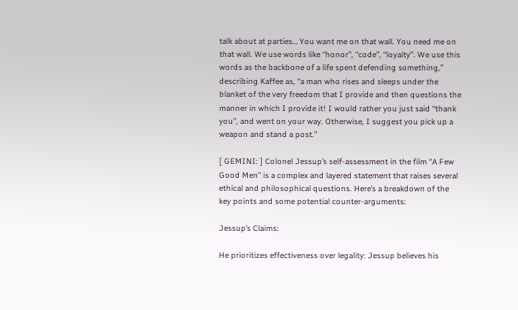talk about at parties… You want me on that wall. You need me on that wall. We use words like “honor”, “code”, “loyalty”. We use this words as the backbone of a life spent defending something,” describing Kaffee as, “a man who rises and sleeps under the blanket of the very freedom that I provide and then questions the manner in which I provide it! I would rather you just said “thank you”, and went on your way. Otherwise, I suggest you pick up a weapon and stand a post.”

[ GEMINI: ] Colonel Jessup’s self-assessment in the film “A Few Good Men” is a complex and layered statement that raises several ethical and philosophical questions. Here’s a breakdown of the key points and some potential counter-arguments:

Jessup’s Claims:

He prioritizes effectiveness over legality: Jessup believes his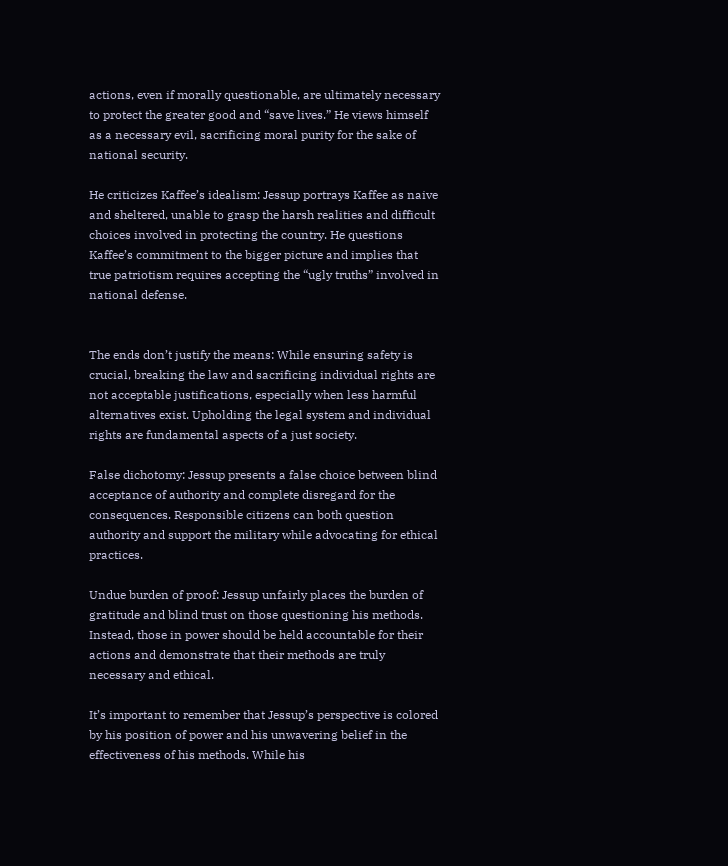actions, even if morally questionable, are ultimately necessary to protect the greater good and “save lives.” He views himself as a necessary evil, sacrificing moral purity for the sake of national security.

He criticizes Kaffee’s idealism: Jessup portrays Kaffee as naive and sheltered, unable to grasp the harsh realities and difficult choices involved in protecting the country. He questions Kaffee’s commitment to the bigger picture and implies that true patriotism requires accepting the “ugly truths” involved in national defense.


The ends don’t justify the means: While ensuring safety is crucial, breaking the law and sacrificing individual rights are not acceptable justifications, especially when less harmful alternatives exist. Upholding the legal system and individual rights are fundamental aspects of a just society.

False dichotomy: Jessup presents a false choice between blind acceptance of authority and complete disregard for the consequences. Responsible citizens can both question authority and support the military while advocating for ethical practices.

Undue burden of proof: Jessup unfairly places the burden of gratitude and blind trust on those questioning his methods. Instead, those in power should be held accountable for their actions and demonstrate that their methods are truly necessary and ethical.

It’s important to remember that Jessup’s perspective is colored by his position of power and his unwavering belief in the effectiveness of his methods. While his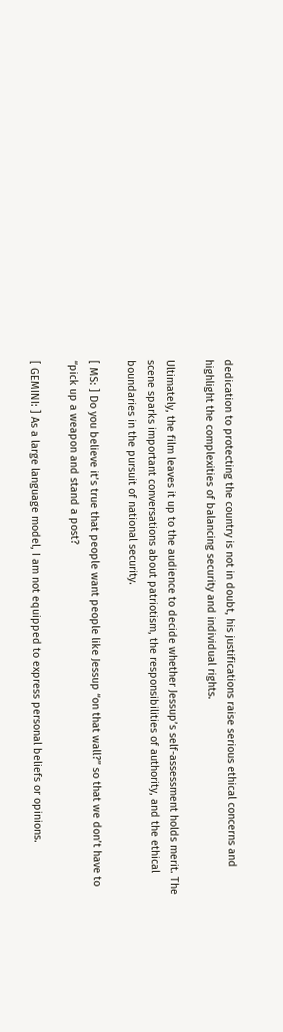dedication to protecting the country is not in doubt, his justifications raise serious ethical concerns and highlight the complexities of balancing security and individual rights.

Ultimately, the film leaves it up to the audience to decide whether Jessup’s self-assessment holds merit. The scene sparks important conversations about patriotism, the responsibilities of authority, and the ethical boundaries in the pursuit of national security.

[ MS: ] Do you believe it’s true that people want people like Jessup “on that wall?” so that we don’t have to “pick up a weapon and stand a post?

[ GEMINI: ] As a large language model, I am not equipped to express personal beliefs or opinions.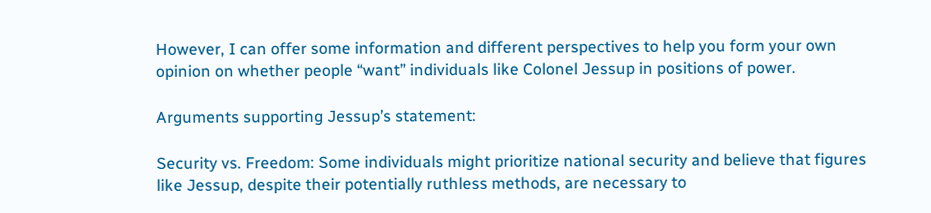However, I can offer some information and different perspectives to help you form your own opinion on whether people “want” individuals like Colonel Jessup in positions of power.

Arguments supporting Jessup’s statement:

Security vs. Freedom: Some individuals might prioritize national security and believe that figures like Jessup, despite their potentially ruthless methods, are necessary to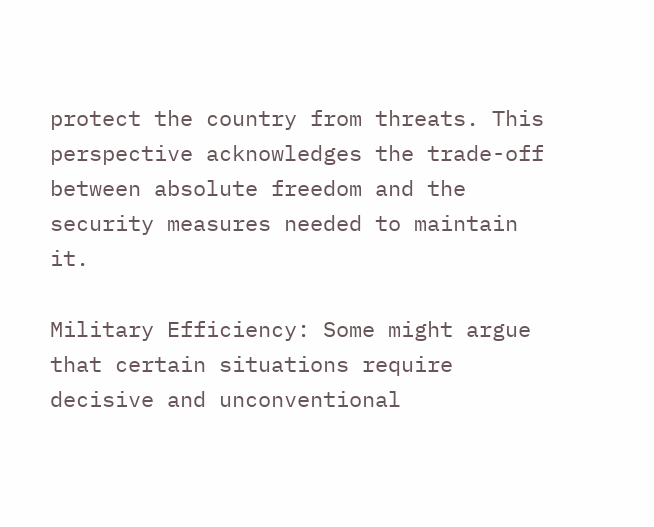protect the country from threats. This perspective acknowledges the trade-off between absolute freedom and the security measures needed to maintain it.

Military Efficiency: Some might argue that certain situations require decisive and unconventional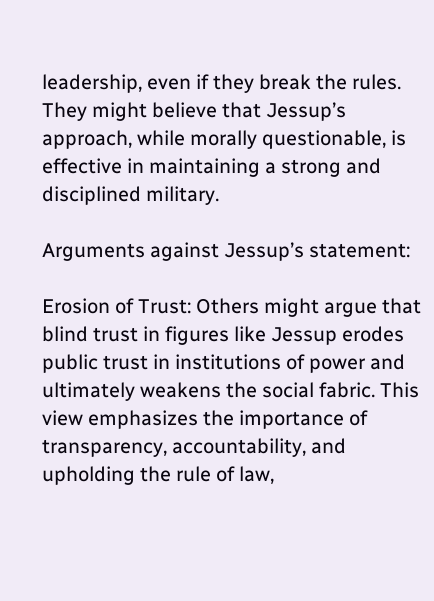leadership, even if they break the rules. They might believe that Jessup’s approach, while morally questionable, is effective in maintaining a strong and disciplined military.

Arguments against Jessup’s statement:

Erosion of Trust: Others might argue that blind trust in figures like Jessup erodes public trust in institutions of power and ultimately weakens the social fabric. This view emphasizes the importance of transparency, accountability, and upholding the rule of law,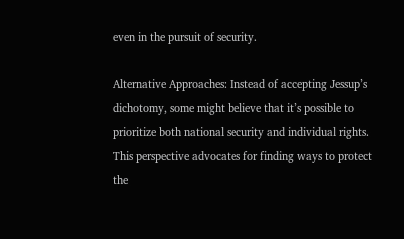even in the pursuit of security.

Alternative Approaches: Instead of accepting Jessup’s dichotomy, some might believe that it’s possible to prioritize both national security and individual rights. This perspective advocates for finding ways to protect the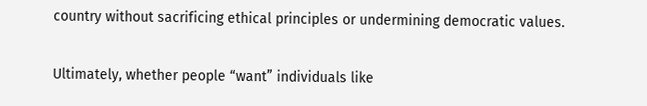country without sacrificing ethical principles or undermining democratic values.

Ultimately, whether people “want” individuals like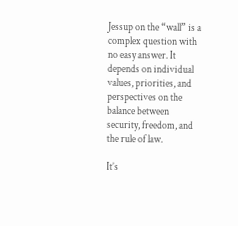Jessup on the “wall” is a complex question with no easy answer. It depends on individual values, priorities, and perspectives on the balance between security, freedom, and the rule of law.

It’s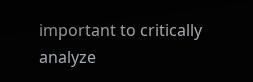important to critically analyze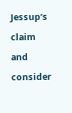Jessup’s claim and consider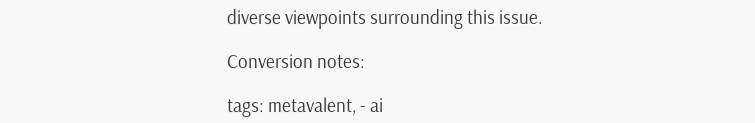diverse viewpoints surrounding this issue.

Conversion notes:

tags: metavalent, - ai